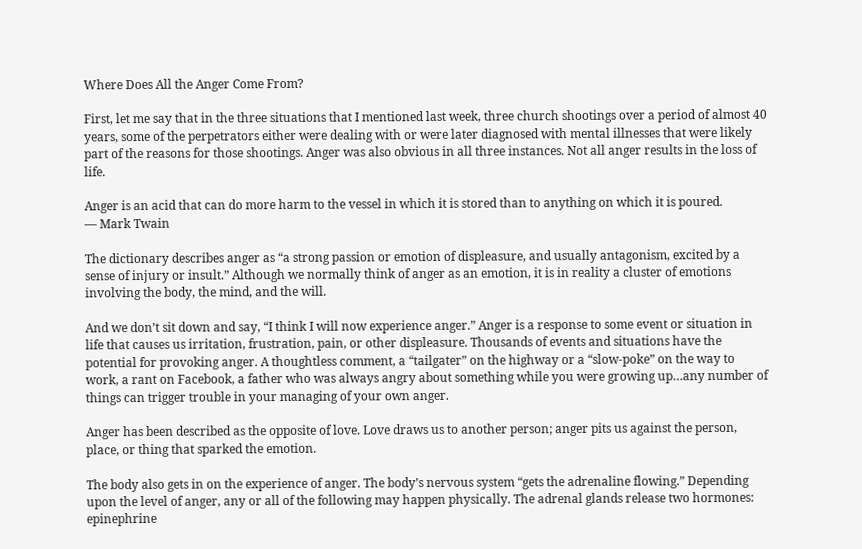Where Does All the Anger Come From?

First, let me say that in the three situations that I mentioned last week, three church shootings over a period of almost 40 years, some of the perpetrators either were dealing with or were later diagnosed with mental illnesses that were likely part of the reasons for those shootings. Anger was also obvious in all three instances. Not all anger results in the loss of life.

Anger is an acid that can do more harm to the vessel in which it is stored than to anything on which it is poured.
— Mark Twain

The dictionary describes anger as “a strong passion or emotion of displeasure, and usually antagonism, excited by a sense of injury or insult.” Although we normally think of anger as an emotion, it is in reality a cluster of emotions involving the body, the mind, and the will.

And we don’t sit down and say, “I think I will now experience anger.” Anger is a response to some event or situation in life that causes us irritation, frustration, pain, or other displeasure. Thousands of events and situations have the potential for provoking anger. A thoughtless comment, a “tailgater” on the highway or a “slow-poke” on the way to work, a rant on Facebook, a father who was always angry about something while you were growing up…any number of things can trigger trouble in your managing of your own anger.

Anger has been described as the opposite of love. Love draws us to another person; anger pits us against the person, place, or thing that sparked the emotion.

The body also gets in on the experience of anger. The body’s nervous system “gets the adrenaline flowing.” Depending upon the level of anger, any or all of the following may happen physically. The adrenal glands release two hormones: epinephrine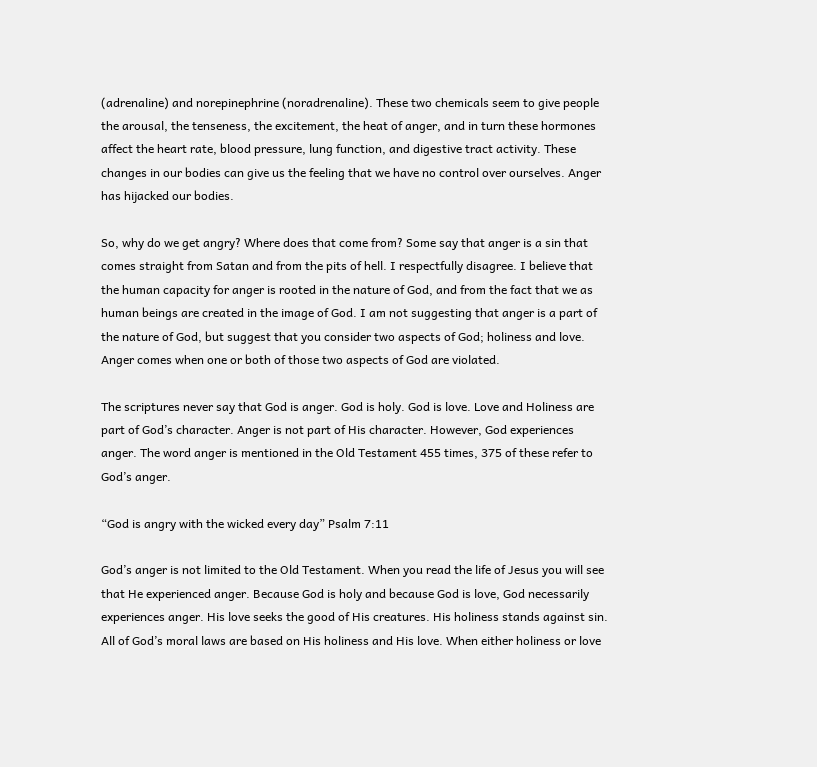(adrenaline) and norepinephrine (noradrenaline). These two chemicals seem to give people the arousal, the tenseness, the excitement, the heat of anger, and in turn these hormones affect the heart rate, blood pressure, lung function, and digestive tract activity. These changes in our bodies can give us the feeling that we have no control over ourselves. Anger has hijacked our bodies.

So, why do we get angry? Where does that come from? Some say that anger is a sin that comes straight from Satan and from the pits of hell. I respectfully disagree. I believe that the human capacity for anger is rooted in the nature of God, and from the fact that we as human beings are created in the image of God. I am not suggesting that anger is a part of the nature of God, but suggest that you consider two aspects of God; holiness and love. Anger comes when one or both of those two aspects of God are violated.

The scriptures never say that God is anger. God is holy. God is love. Love and Holiness are part of God’s character. Anger is not part of His character. However, God experiences anger. The word anger is mentioned in the Old Testament 455 times, 375 of these refer to God’s anger.

“God is angry with the wicked every day” Psalm 7:11

God’s anger is not limited to the Old Testament. When you read the life of Jesus you will see that He experienced anger. Because God is holy and because God is love, God necessarily experiences anger. His love seeks the good of His creatures. His holiness stands against sin. All of God’s moral laws are based on His holiness and His love. When either holiness or love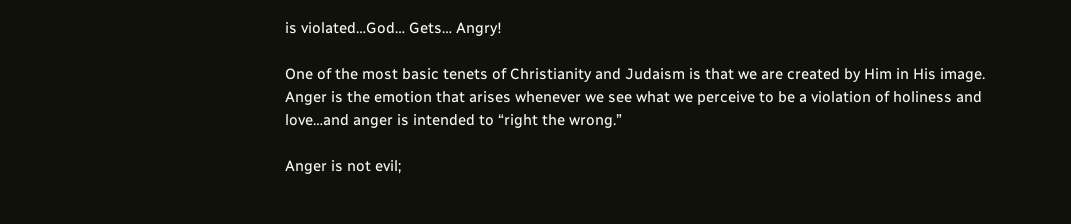is violated…God… Gets… Angry!

One of the most basic tenets of Christianity and Judaism is that we are created by Him in His image. Anger is the emotion that arises whenever we see what we perceive to be a violation of holiness and love…and anger is intended to “right the wrong.”

Anger is not evil;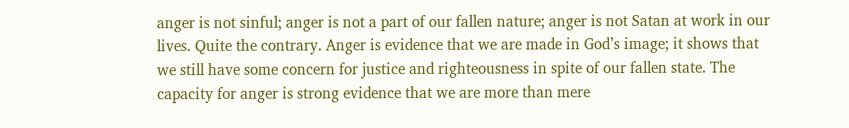anger is not sinful; anger is not a part of our fallen nature; anger is not Satan at work in our lives. Quite the contrary. Anger is evidence that we are made in God’s image; it shows that we still have some concern for justice and righteousness in spite of our fallen state. The capacity for anger is strong evidence that we are more than mere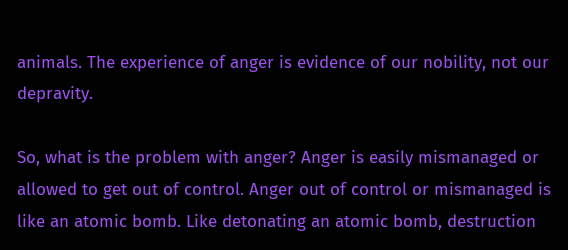animals. The experience of anger is evidence of our nobility, not our depravity.

So, what is the problem with anger? Anger is easily mismanaged or allowed to get out of control. Anger out of control or mismanaged is like an atomic bomb. Like detonating an atomic bomb, destruction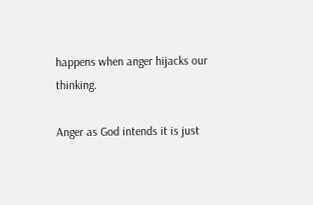happens when anger hijacks our thinking.

Anger as God intends it is just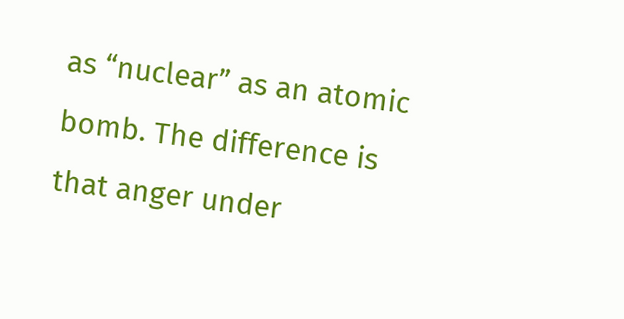as “nuclear” as an atomic bomb. The difference is that anger under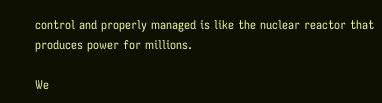control and properly managed is like the nuclear reactor that produces power for millions.

We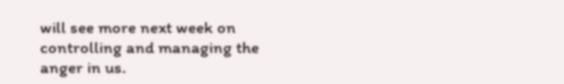will see more next week on controlling and managing the anger in us.